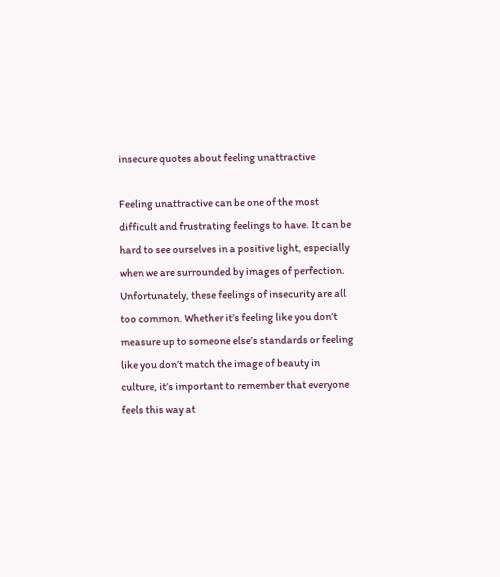insecure quotes about feeling unattractive

Feeling unattractive can be one of the most difficult and frustrating feelings to have. It can be hard to see ourselves in a positive light, especially when we are surrounded by images of perfection. Unfortunately, these feelings of insecurity are all too common. Whether it’s feeling like you don’t measure up to someone else’s standards or feeling like you don’t match the image of beauty in culture, it’s important to remember that everyone feels this way at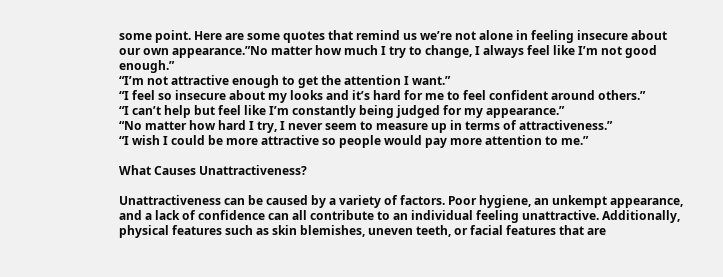some point. Here are some quotes that remind us we’re not alone in feeling insecure about our own appearance.”No matter how much I try to change, I always feel like I’m not good enough.”
“I’m not attractive enough to get the attention I want.”
“I feel so insecure about my looks and it’s hard for me to feel confident around others.”
“I can’t help but feel like I’m constantly being judged for my appearance.”
“No matter how hard I try, I never seem to measure up in terms of attractiveness.”
“I wish I could be more attractive so people would pay more attention to me.”

What Causes Unattractiveness?

Unattractiveness can be caused by a variety of factors. Poor hygiene, an unkempt appearance, and a lack of confidence can all contribute to an individual feeling unattractive. Additionally, physical features such as skin blemishes, uneven teeth, or facial features that are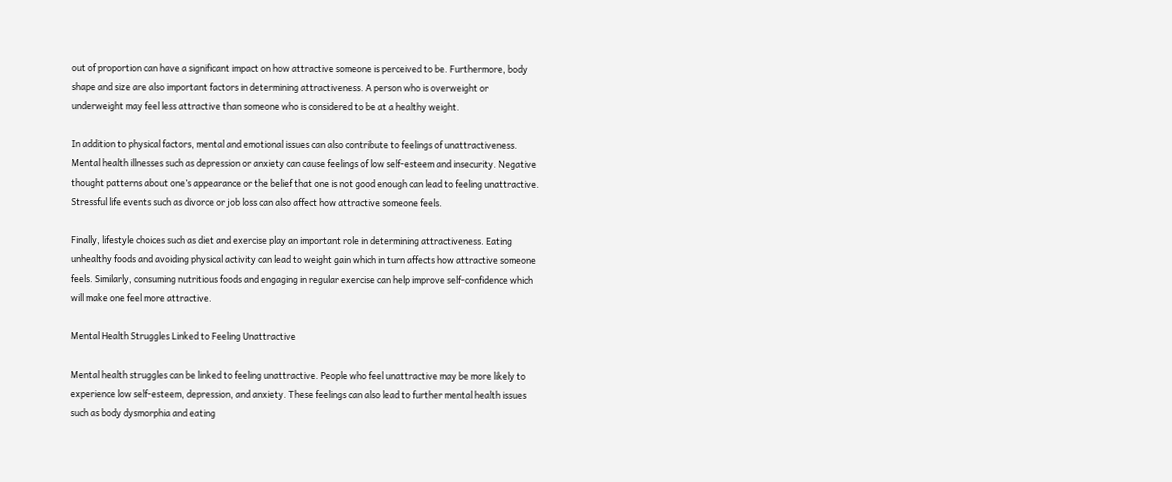out of proportion can have a significant impact on how attractive someone is perceived to be. Furthermore, body shape and size are also important factors in determining attractiveness. A person who is overweight or underweight may feel less attractive than someone who is considered to be at a healthy weight.

In addition to physical factors, mental and emotional issues can also contribute to feelings of unattractiveness. Mental health illnesses such as depression or anxiety can cause feelings of low self-esteem and insecurity. Negative thought patterns about one’s appearance or the belief that one is not good enough can lead to feeling unattractive. Stressful life events such as divorce or job loss can also affect how attractive someone feels.

Finally, lifestyle choices such as diet and exercise play an important role in determining attractiveness. Eating unhealthy foods and avoiding physical activity can lead to weight gain which in turn affects how attractive someone feels. Similarly, consuming nutritious foods and engaging in regular exercise can help improve self-confidence which will make one feel more attractive.

Mental Health Struggles Linked to Feeling Unattractive

Mental health struggles can be linked to feeling unattractive. People who feel unattractive may be more likely to experience low self-esteem, depression, and anxiety. These feelings can also lead to further mental health issues such as body dysmorphia and eating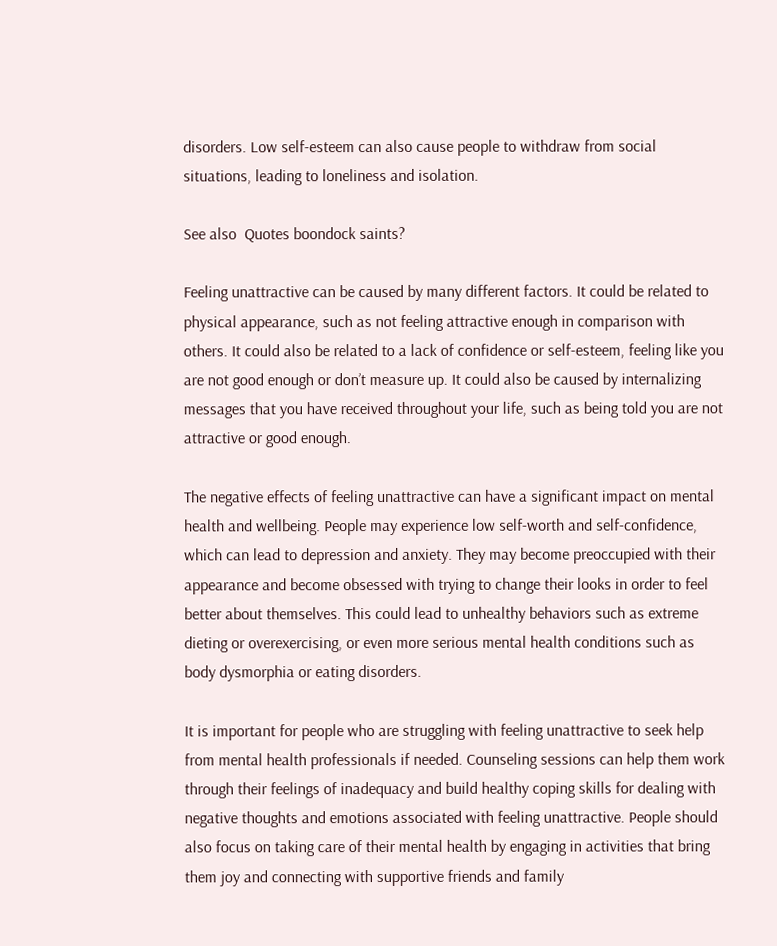disorders. Low self-esteem can also cause people to withdraw from social situations, leading to loneliness and isolation.

See also  Quotes boondock saints?

Feeling unattractive can be caused by many different factors. It could be related to physical appearance, such as not feeling attractive enough in comparison with others. It could also be related to a lack of confidence or self-esteem, feeling like you are not good enough or don’t measure up. It could also be caused by internalizing messages that you have received throughout your life, such as being told you are not attractive or good enough.

The negative effects of feeling unattractive can have a significant impact on mental health and wellbeing. People may experience low self-worth and self-confidence, which can lead to depression and anxiety. They may become preoccupied with their appearance and become obsessed with trying to change their looks in order to feel better about themselves. This could lead to unhealthy behaviors such as extreme dieting or overexercising, or even more serious mental health conditions such as body dysmorphia or eating disorders.

It is important for people who are struggling with feeling unattractive to seek help from mental health professionals if needed. Counseling sessions can help them work through their feelings of inadequacy and build healthy coping skills for dealing with negative thoughts and emotions associated with feeling unattractive. People should also focus on taking care of their mental health by engaging in activities that bring them joy and connecting with supportive friends and family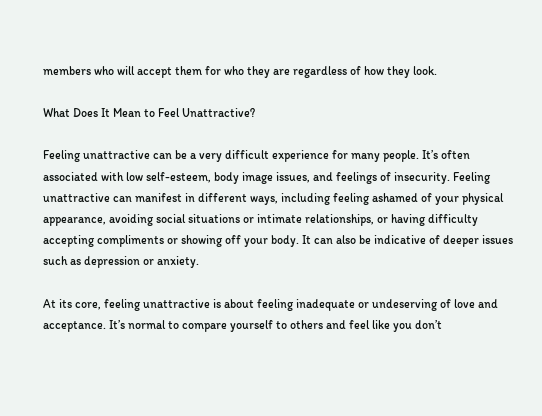members who will accept them for who they are regardless of how they look.

What Does It Mean to Feel Unattractive?

Feeling unattractive can be a very difficult experience for many people. It’s often associated with low self-esteem, body image issues, and feelings of insecurity. Feeling unattractive can manifest in different ways, including feeling ashamed of your physical appearance, avoiding social situations or intimate relationships, or having difficulty accepting compliments or showing off your body. It can also be indicative of deeper issues such as depression or anxiety.

At its core, feeling unattractive is about feeling inadequate or undeserving of love and acceptance. It’s normal to compare yourself to others and feel like you don’t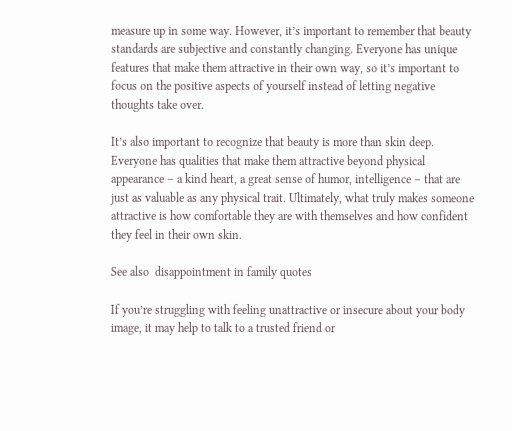measure up in some way. However, it’s important to remember that beauty standards are subjective and constantly changing. Everyone has unique features that make them attractive in their own way, so it’s important to focus on the positive aspects of yourself instead of letting negative thoughts take over.

It’s also important to recognize that beauty is more than skin deep. Everyone has qualities that make them attractive beyond physical appearance – a kind heart, a great sense of humor, intelligence – that are just as valuable as any physical trait. Ultimately, what truly makes someone attractive is how comfortable they are with themselves and how confident they feel in their own skin.

See also  disappointment in family quotes

If you’re struggling with feeling unattractive or insecure about your body image, it may help to talk to a trusted friend or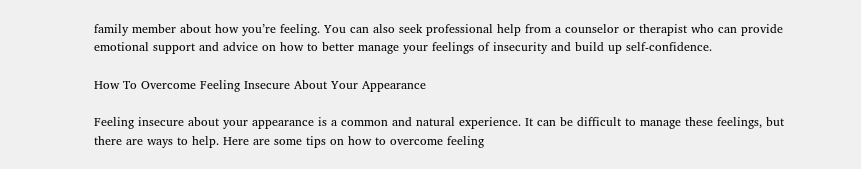family member about how you’re feeling. You can also seek professional help from a counselor or therapist who can provide emotional support and advice on how to better manage your feelings of insecurity and build up self-confidence.

How To Overcome Feeling Insecure About Your Appearance

Feeling insecure about your appearance is a common and natural experience. It can be difficult to manage these feelings, but there are ways to help. Here are some tips on how to overcome feeling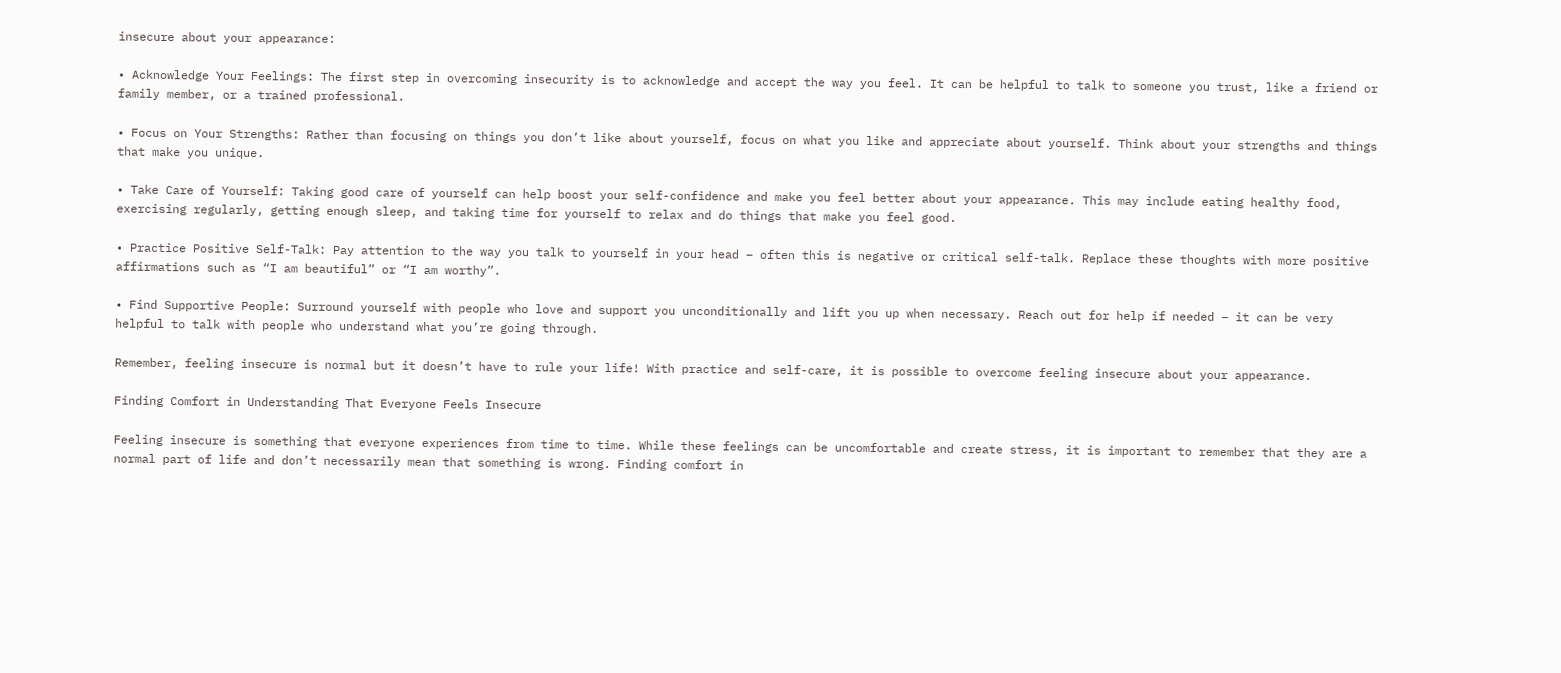insecure about your appearance:

• Acknowledge Your Feelings: The first step in overcoming insecurity is to acknowledge and accept the way you feel. It can be helpful to talk to someone you trust, like a friend or family member, or a trained professional.

• Focus on Your Strengths: Rather than focusing on things you don’t like about yourself, focus on what you like and appreciate about yourself. Think about your strengths and things that make you unique.

• Take Care of Yourself: Taking good care of yourself can help boost your self-confidence and make you feel better about your appearance. This may include eating healthy food, exercising regularly, getting enough sleep, and taking time for yourself to relax and do things that make you feel good.

• Practice Positive Self-Talk: Pay attention to the way you talk to yourself in your head – often this is negative or critical self-talk. Replace these thoughts with more positive affirmations such as “I am beautiful” or “I am worthy”.

• Find Supportive People: Surround yourself with people who love and support you unconditionally and lift you up when necessary. Reach out for help if needed – it can be very helpful to talk with people who understand what you’re going through.

Remember, feeling insecure is normal but it doesn’t have to rule your life! With practice and self-care, it is possible to overcome feeling insecure about your appearance.

Finding Comfort in Understanding That Everyone Feels Insecure

Feeling insecure is something that everyone experiences from time to time. While these feelings can be uncomfortable and create stress, it is important to remember that they are a normal part of life and don’t necessarily mean that something is wrong. Finding comfort in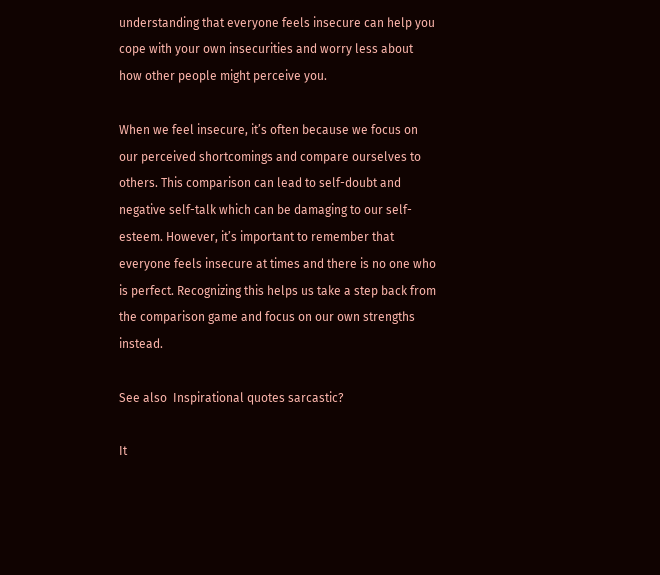understanding that everyone feels insecure can help you cope with your own insecurities and worry less about how other people might perceive you.

When we feel insecure, it’s often because we focus on our perceived shortcomings and compare ourselves to others. This comparison can lead to self-doubt and negative self-talk which can be damaging to our self-esteem. However, it’s important to remember that everyone feels insecure at times and there is no one who is perfect. Recognizing this helps us take a step back from the comparison game and focus on our own strengths instead.

See also  Inspirational quotes sarcastic?

It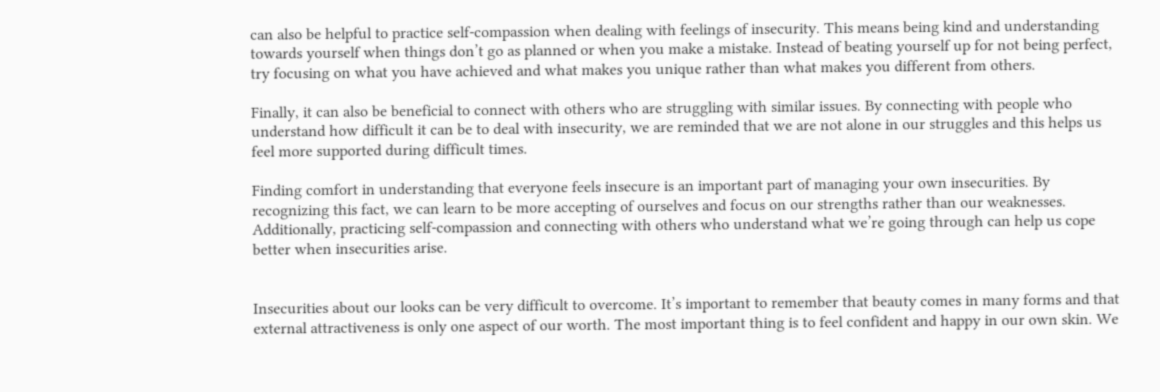can also be helpful to practice self-compassion when dealing with feelings of insecurity. This means being kind and understanding towards yourself when things don’t go as planned or when you make a mistake. Instead of beating yourself up for not being perfect, try focusing on what you have achieved and what makes you unique rather than what makes you different from others.

Finally, it can also be beneficial to connect with others who are struggling with similar issues. By connecting with people who understand how difficult it can be to deal with insecurity, we are reminded that we are not alone in our struggles and this helps us feel more supported during difficult times.

Finding comfort in understanding that everyone feels insecure is an important part of managing your own insecurities. By recognizing this fact, we can learn to be more accepting of ourselves and focus on our strengths rather than our weaknesses. Additionally, practicing self-compassion and connecting with others who understand what we’re going through can help us cope better when insecurities arise.


Insecurities about our looks can be very difficult to overcome. It’s important to remember that beauty comes in many forms and that external attractiveness is only one aspect of our worth. The most important thing is to feel confident and happy in our own skin. We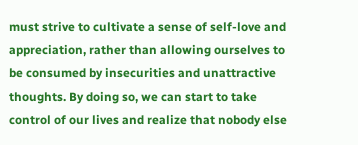must strive to cultivate a sense of self-love and appreciation, rather than allowing ourselves to be consumed by insecurities and unattractive thoughts. By doing so, we can start to take control of our lives and realize that nobody else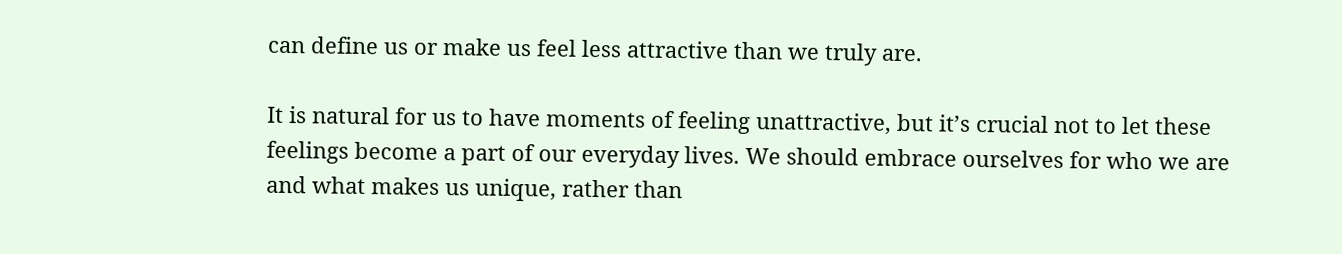can define us or make us feel less attractive than we truly are.

It is natural for us to have moments of feeling unattractive, but it’s crucial not to let these feelings become a part of our everyday lives. We should embrace ourselves for who we are and what makes us unique, rather than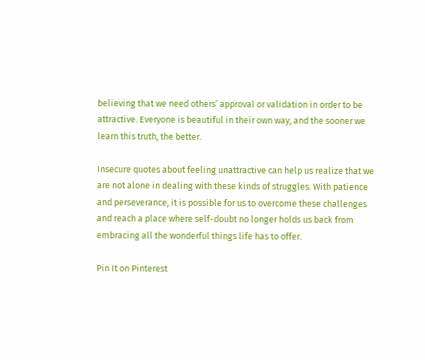believing that we need others’ approval or validation in order to be attractive. Everyone is beautiful in their own way, and the sooner we learn this truth, the better.

Insecure quotes about feeling unattractive can help us realize that we are not alone in dealing with these kinds of struggles. With patience and perseverance, it is possible for us to overcome these challenges and reach a place where self-doubt no longer holds us back from embracing all the wonderful things life has to offer.

Pin It on Pinterest